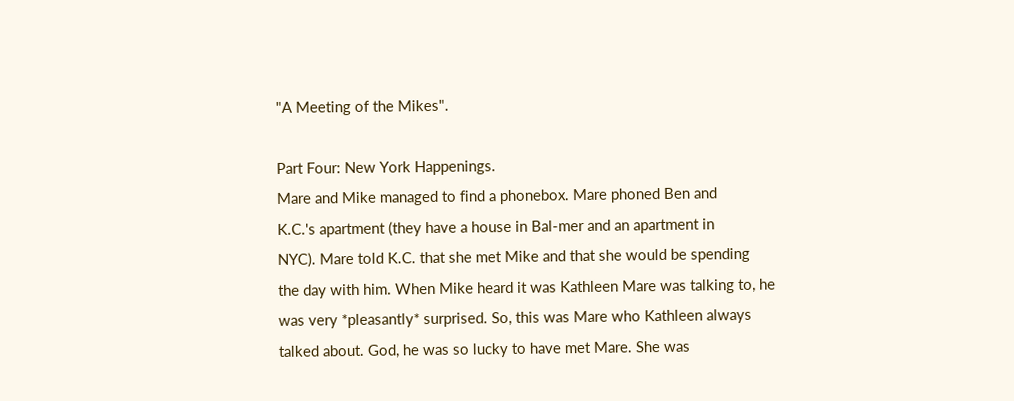"A Meeting of the Mikes".

Part Four: New York Happenings.
Mare and Mike managed to find a phonebox. Mare phoned Ben and
K.C.'s apartment (they have a house in Bal-mer and an apartment in
NYC). Mare told K.C. that she met Mike and that she would be spending
the day with him. When Mike heard it was Kathleen Mare was talking to, he
was very *pleasantly* surprised. So, this was Mare who Kathleen always
talked about. God, he was so lucky to have met Mare. She was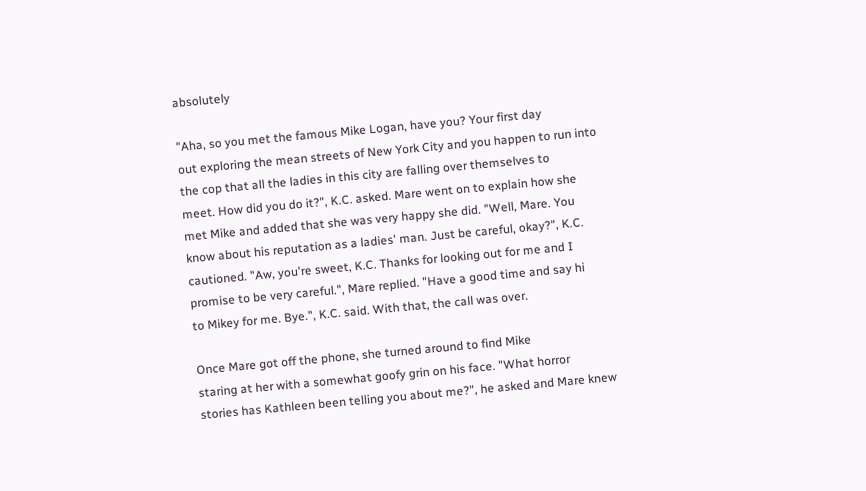absolutely

"Aha, so you met the famous Mike Logan, have you? Your first day
out exploring the mean streets of New York City and you happen to run into
the cop that all the ladies in this city are falling over themselves to
meet. How did you do it?", K.C. asked. Mare went on to explain how she
met Mike and added that she was very happy she did. "Well, Mare. You
know about his reputation as a ladies' man. Just be careful, okay?", K.C.
cautioned. "Aw, you're sweet, K.C. Thanks for looking out for me and I
promise to be very careful.", Mare replied. "Have a good time and say hi
to Mikey for me. Bye.", K.C. said. With that, the call was over.

Once Mare got off the phone, she turned around to find Mike
staring at her with a somewhat goofy grin on his face. "What horror
stories has Kathleen been telling you about me?", he asked and Mare knew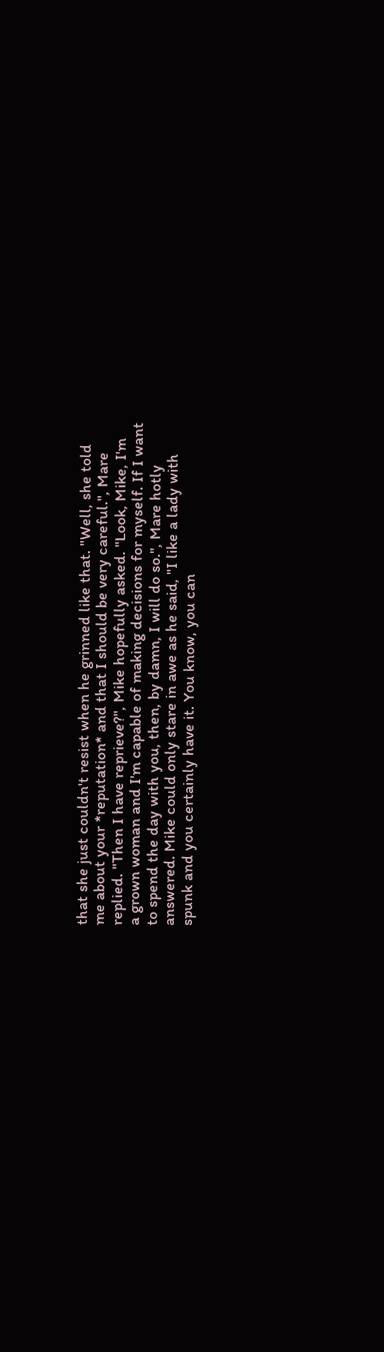that she just couldn't resist when he grinned like that. "Well, she told
me about your *reputation* and that I should be very careful.", Mare
replied. "Then I have reprieve?", Mike hopefully asked. "Look, Mike, I'm
a grown woman and I'm capable of making decisions for myself. If I want
to spend the day with you, then, by damn, I will do so.", Mare hotly
answered. Mike could only stare in awe as he said, "I like a lady with
spunk and you certainly have it. You know, you can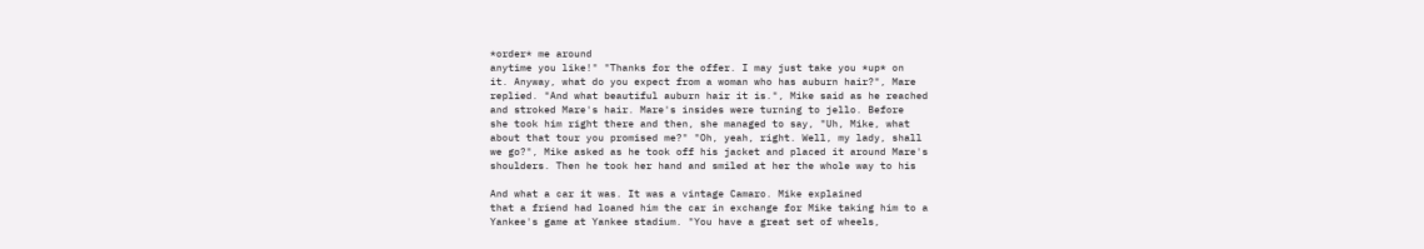*order* me around
anytime you like!" "Thanks for the offer. I may just take you *up* on
it. Anyway, what do you expect from a woman who has auburn hair?", Mare
replied. "And what beautiful auburn hair it is.", Mike said as he reached
and stroked Mare's hair. Mare's insides were turning to jello. Before
she took him right there and then, she managed to say, "Uh, Mike, what
about that tour you promised me?" "Oh, yeah, right. Well, my lady, shall
we go?", Mike asked as he took off his jacket and placed it around Mare's
shoulders. Then he took her hand and smiled at her the whole way to his

And what a car it was. It was a vintage Camaro. Mike explained
that a friend had loaned him the car in exchange for Mike taking him to a
Yankee's game at Yankee stadium. "You have a great set of wheels,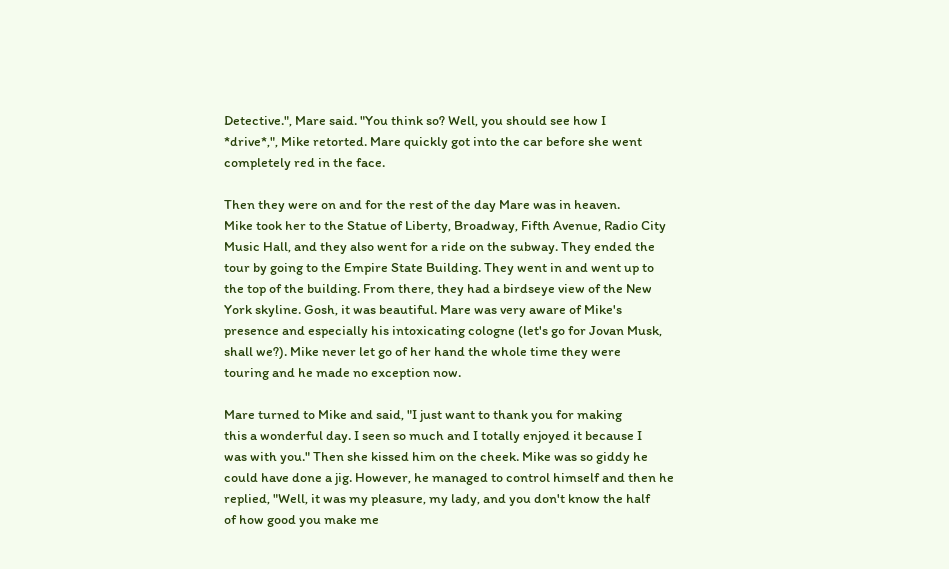Detective.", Mare said. "You think so? Well, you should see how I
*drive*,", Mike retorted. Mare quickly got into the car before she went
completely red in the face.

Then they were on and for the rest of the day Mare was in heaven.
Mike took her to the Statue of Liberty, Broadway, Fifth Avenue, Radio City
Music Hall, and they also went for a ride on the subway. They ended the
tour by going to the Empire State Building. They went in and went up to
the top of the building. From there, they had a birdseye view of the New
York skyline. Gosh, it was beautiful. Mare was very aware of Mike's
presence and especially his intoxicating cologne (let's go for Jovan Musk,
shall we?). Mike never let go of her hand the whole time they were
touring and he made no exception now.

Mare turned to Mike and said, "I just want to thank you for making
this a wonderful day. I seen so much and I totally enjoyed it because I
was with you." Then she kissed him on the cheek. Mike was so giddy he
could have done a jig. However, he managed to control himself and then he
replied, "Well, it was my pleasure, my lady, and you don't know the half
of how good you make me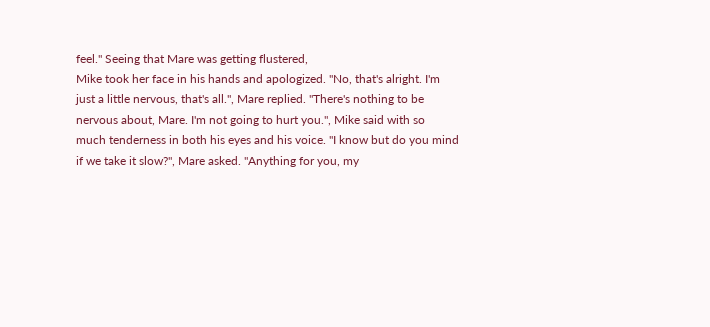feel." Seeing that Mare was getting flustered,
Mike took her face in his hands and apologized. "No, that's alright. I'm
just a little nervous, that's all.", Mare replied. "There's nothing to be
nervous about, Mare. I'm not going to hurt you.", Mike said with so
much tenderness in both his eyes and his voice. "I know but do you mind
if we take it slow?", Mare asked. "Anything for you, my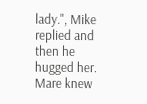lady.", Mike
replied and then he hugged her. Mare knew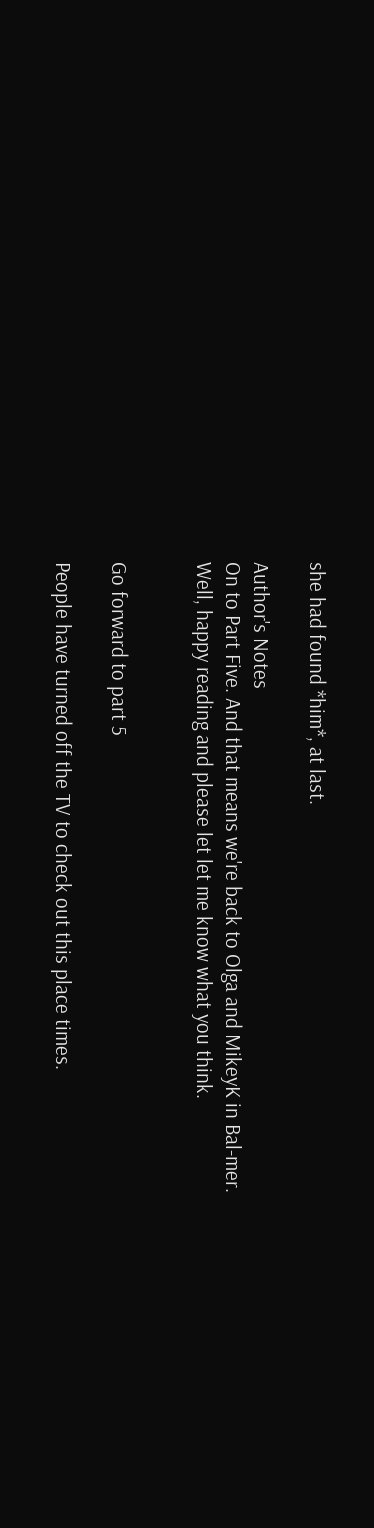she had found *him*, at last.

Author's Notes
On to Part Five. And that means we're back to Olga and MikeyK in Bal-mer.
Well, happy reading and please let let me know what you think.


Go forward to part 5

People have turned off the TV to check out this place times.